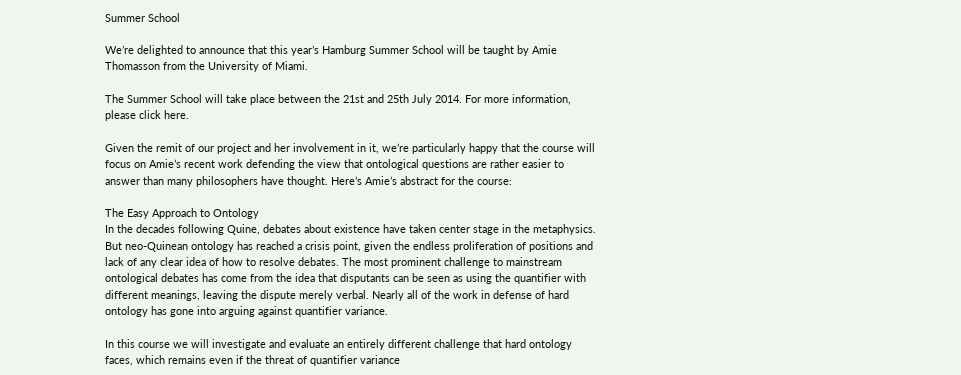Summer School

We’re delighted to announce that this year’s Hamburg Summer School will be taught by Amie Thomasson from the University of Miami.

The Summer School will take place between the 21st and 25th July 2014. For more information, please click here.

Given the remit of our project and her involvement in it, we’re particularly happy that the course will focus on Amie’s recent work defending the view that ontological questions are rather easier to answer than many philosophers have thought. Here’s Amie’s abstract for the course:

The Easy Approach to Ontology
In the decades following Quine, debates about existence have taken center stage in the metaphysics. But neo-Quinean ontology has reached a crisis point, given the endless proliferation of positions and lack of any clear idea of how to resolve debates. The most prominent challenge to mainstream ontological debates has come from the idea that disputants can be seen as using the quantifier with different meanings, leaving the dispute merely verbal. Nearly all of the work in defense of hard ontology has gone into arguing against quantifier variance.

In this course we will investigate and evaluate an entirely different challenge that hard ontology faces, which remains even if the threat of quantifier variance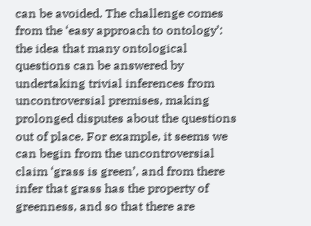can be avoided. The challenge comes from the ‘easy approach to ontology’: the idea that many ontological questions can be answered by undertaking trivial inferences from uncontroversial premises, making prolonged disputes about the questions out of place. For example, it seems we can begin from the uncontroversial claim ‘grass is green’, and from there infer that grass has the property of greenness, and so that there are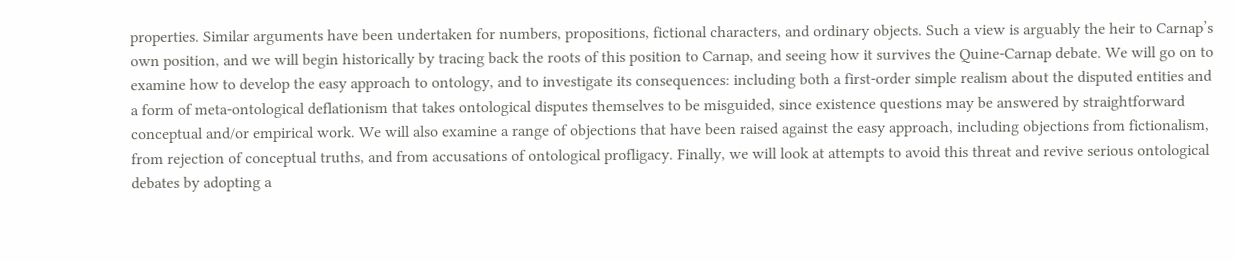properties. Similar arguments have been undertaken for numbers, propositions, fictional characters, and ordinary objects. Such a view is arguably the heir to Carnap’s own position, and we will begin historically by tracing back the roots of this position to Carnap, and seeing how it survives the Quine-Carnap debate. We will go on to examine how to develop the easy approach to ontology, and to investigate its consequences: including both a first-order simple realism about the disputed entities and a form of meta-ontological deflationism that takes ontological disputes themselves to be misguided, since existence questions may be answered by straightforward conceptual and/or empirical work. We will also examine a range of objections that have been raised against the easy approach, including objections from fictionalism, from rejection of conceptual truths, and from accusations of ontological profligacy. Finally, we will look at attempts to avoid this threat and revive serious ontological debates by adopting a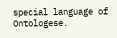special language of Ontologese.